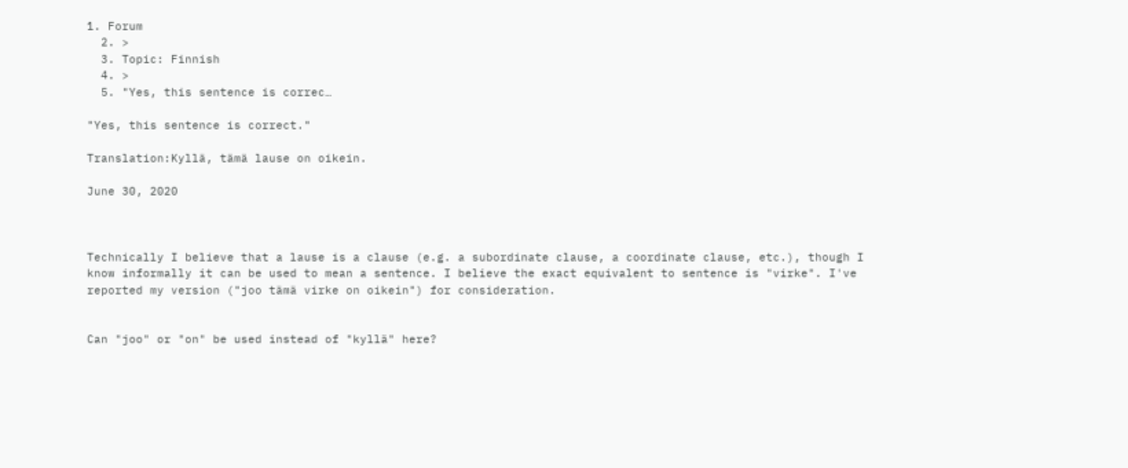1. Forum
  2. >
  3. Topic: Finnish
  4. >
  5. "Yes, this sentence is correc…

"Yes, this sentence is correct."

Translation:Kyllä, tämä lause on oikein.

June 30, 2020



Technically I believe that a lause is a clause (e.g. a subordinate clause, a coordinate clause, etc.), though I know informally it can be used to mean a sentence. I believe the exact equivalent to sentence is "virke". I've reported my version ("joo tämä virke on oikein") for consideration.


Can "joo" or "on" be used instead of "kyllä" here?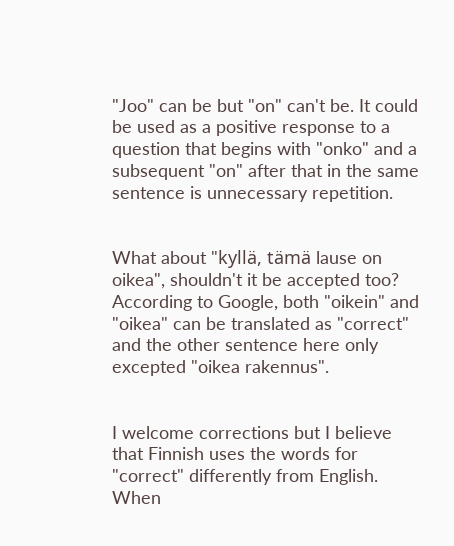"Joo" can be but "on" can't be. It could be used as a positive response to a question that begins with "onko" and a subsequent "on" after that in the same sentence is unnecessary repetition.


What about "kyllä, tämä lause on oikea", shouldn't it be accepted too? According to Google, both "oikein" and "oikea" can be translated as "correct" and the other sentence here only excepted "oikea rakennus".


I welcome corrections but I believe that Finnish uses the words for "correct" differently from English. When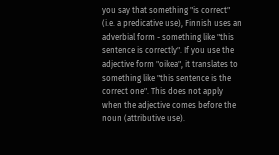you say that something "is correct" (i.e. a predicative use), Finnish uses an adverbial form - something like "this sentence is correctly". If you use the adjective form "oikea", it translates to something like "this sentence is the correct one". This does not apply when the adjective comes before the noun (attributive use).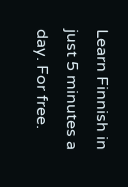Learn Finnish in just 5 minutes a day. For free.